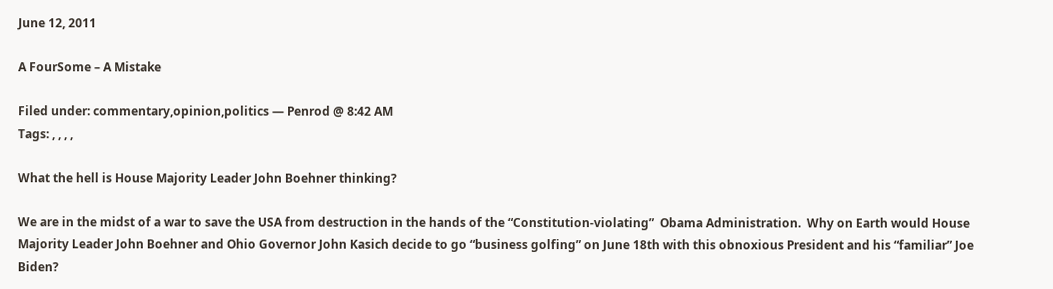June 12, 2011

A FourSome – A Mistake

Filed under: commentary,opinion,politics — Penrod @ 8:42 AM
Tags: , , , ,

What the hell is House Majority Leader John Boehner thinking?

We are in the midst of a war to save the USA from destruction in the hands of the “Constitution-violating”  Obama Administration.  Why on Earth would House Majority Leader John Boehner and Ohio Governor John Kasich decide to go “business golfing” on June 18th with this obnoxious President and his “familiar” Joe Biden?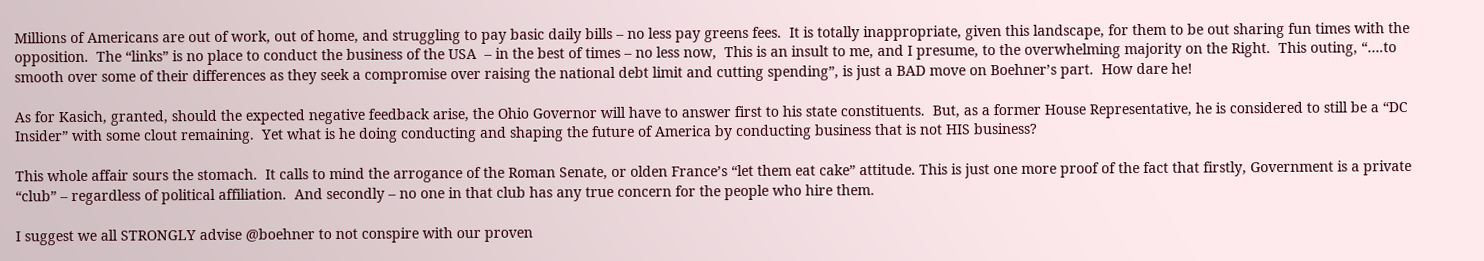Millions of Americans are out of work, out of home, and struggling to pay basic daily bills – no less pay greens fees.  It is totally inappropriate, given this landscape, for them to be out sharing fun times with the opposition.  The “links” is no place to conduct the business of the USA  – in the best of times – no less now,  This is an insult to me, and I presume, to the overwhelming majority on the Right.  This outing, “….to smooth over some of their differences as they seek a compromise over raising the national debt limit and cutting spending”, is just a BAD move on Boehner’s part.  How dare he!

As for Kasich, granted, should the expected negative feedback arise, the Ohio Governor will have to answer first to his state constituents.  But, as a former House Representative, he is considered to still be a “DC Insider” with some clout remaining.  Yet what is he doing conducting and shaping the future of America by conducting business that is not HIS business?

This whole affair sours the stomach.  It calls to mind the arrogance of the Roman Senate, or olden France’s “let them eat cake” attitude. This is just one more proof of the fact that firstly, Government is a private “club” – regardless of political affiliation.  And secondly – no one in that club has any true concern for the people who hire them.

I suggest we all STRONGLY advise @boehner to not conspire with our proven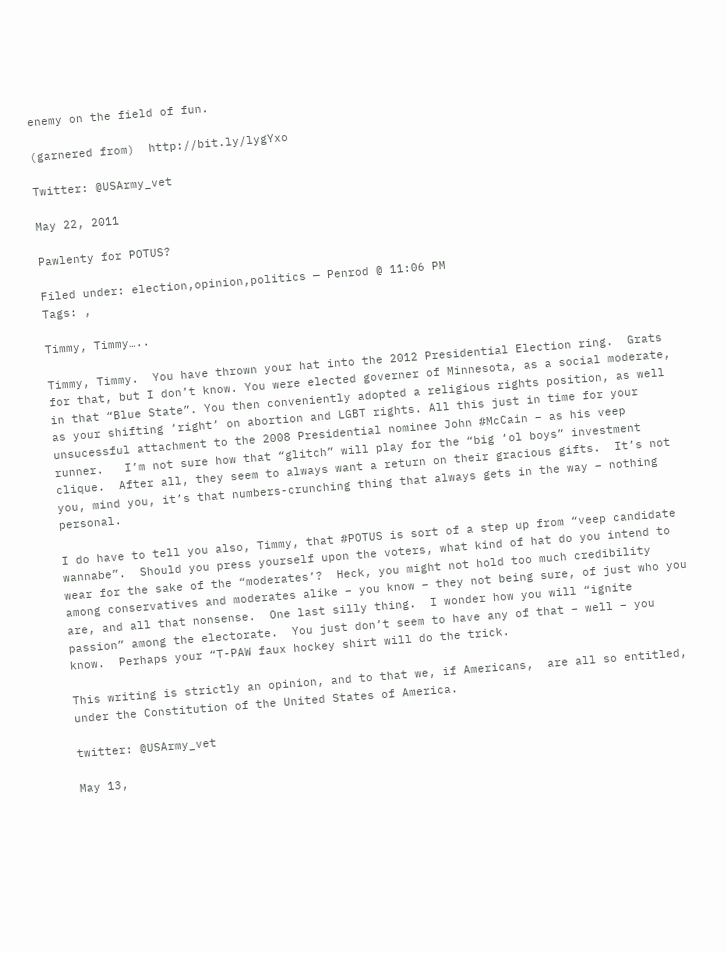enemy on the field of fun.

(garnered from)  http://bit.ly/lygYxo

Twitter: @USArmy_vet

May 22, 2011

Pawlenty for POTUS?

Filed under: election,opinion,politics — Penrod @ 11:06 PM
Tags: ,

Timmy, Timmy…..

Timmy, Timmy.  You have thrown your hat into the 2012 Presidential Election ring.  Grats for that, but I don’t know. You were elected governer of Minnesota, as a social moderate, in that “Blue State”. You then conveniently adopted a religious rights position, as well as your shifting ‘right’ on abortion and LGBT rights. All this just in time for your unsucessful attachment to the 2008 Presidential nominee John #McCain – as his veep runner.   I’m not sure how that “glitch” will play for the “big ‘ol boys” investment clique.  After all, they seem to always want a return on their gracious gifts.  It’s not you, mind you, it’s that numbers-crunching thing that always gets in the way – nothing personal.

I do have to tell you also, Timmy, that #POTUS is sort of a step up from “veep candidate wannabe”.  Should you press yourself upon the voters, what kind of hat do you intend to wear for the sake of the “moderates’?  Heck, you might not hold too much credibility among conservatives and moderates alike – you know – they not being sure, of just who you are, and all that nonsense.  One last silly thing.  I wonder how you will “ignite passion” among the electorate.  You just don’t seem to have any of that – well – you know.  Perhaps your “T-PAW faux hockey shirt will do the trick.

This writing is strictly an opinion, and to that we, if Americans,  are all so entitled, under the Constitution of the United States of America.

twitter: @USArmy_vet

May 13,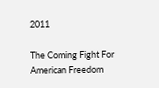2011

The Coming Fight For American Freedom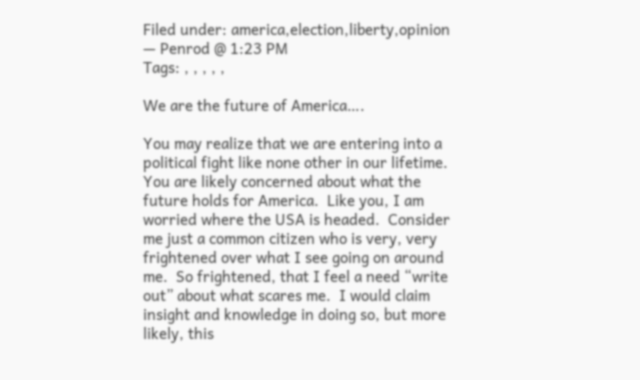Filed under: america,election,liberty,opinion — Penrod @ 1:23 PM
Tags: , , , , ,

We are the future of America….

You may realize that we are entering into a political fight like none other in our lifetime.  You are likely concerned about what the future holds for America.  Like you, I am worried where the USA is headed.  Consider me just a common citizen who is very, very frightened over what I see going on around me.  So frightened, that I feel a need “write out” about what scares me.  I would claim insight and knowledge in doing so, but more likely, this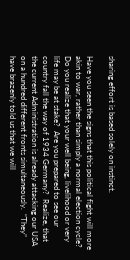sharing effort is based solely on instinct.

Have you seen the signs that this political fight will more akin to war, rather than simply a normal election cycle?  Do you realize that your well being, livelihood or very life may be at stake?  Are you prepared to see our country fall the way of 1934 Germany?  Realize, that the current Administration is already attacking our USA on a hundred different fronts simultaneously.  “They” have brazenly told us that we will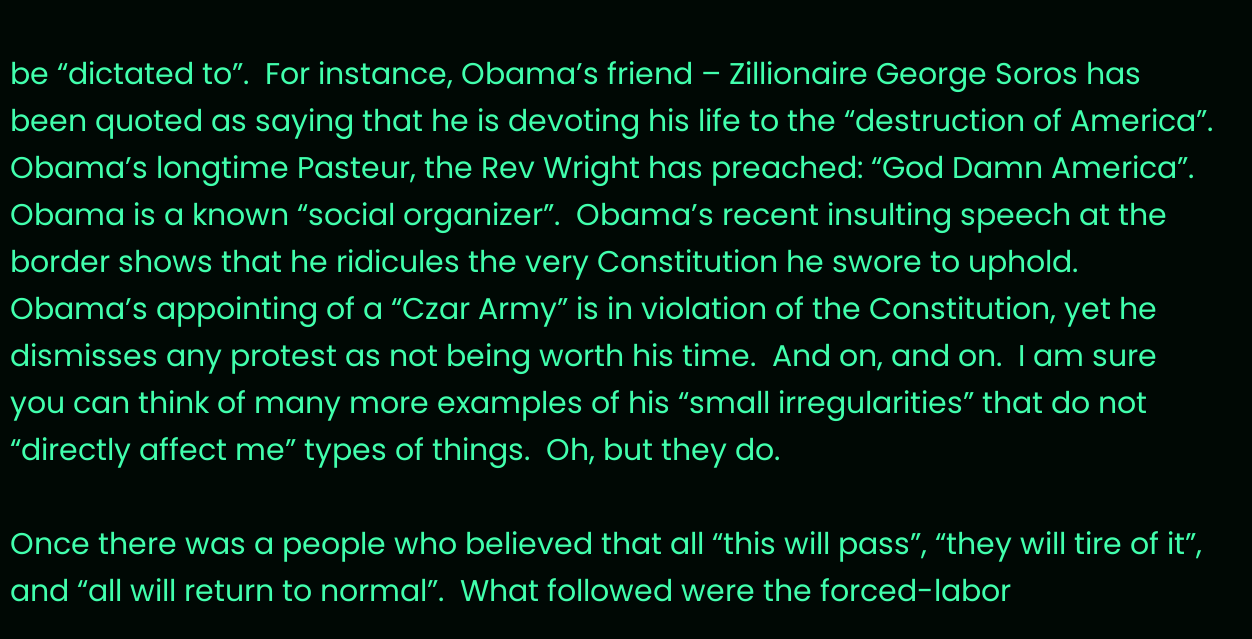be “dictated to”.  For instance, Obama’s friend – Zillionaire George Soros has been quoted as saying that he is devoting his life to the “destruction of America”.  Obama’s longtime Pasteur, the Rev Wright has preached: “God Damn America”.  Obama is a known “social organizer”.  Obama’s recent insulting speech at the border shows that he ridicules the very Constitution he swore to uphold.  Obama’s appointing of a “Czar Army” is in violation of the Constitution, yet he dismisses any protest as not being worth his time.  And on, and on.  I am sure you can think of many more examples of his “small irregularities” that do not “directly affect me” types of things.  Oh, but they do.

Once there was a people who believed that all “this will pass”, “they will tire of it”, and “all will return to normal”.  What followed were the forced-labor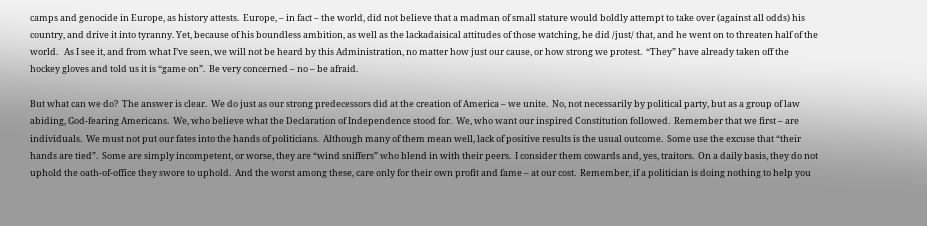camps and genocide in Europe, as history attests.  Europe, – in fact – the world, did not believe that a madman of small stature would boldly attempt to take over (against all odds) his country, and drive it into tyranny. Yet, because of his boundless ambition, as well as the lackadaisical attitudes of those watching, he did /just/ that, and he went on to threaten half of the world.   As I see it, and from what I’ve seen, we will not be heard by this Administration, no matter how just our cause, or how strong we protest.  “They” have already taken off the hockey gloves and told us it is “game on”.  Be very concerned – no – be afraid.

But what can we do?  The answer is clear.  We do just as our strong predecessors did at the creation of America – we unite.  No, not necessarily by political party, but as a group of law abiding, God-fearing Americans.  We, who believe what the Declaration of Independence stood for.  We, who want our inspired Constitution followed.  Remember that we first – are individuals.  We must not put our fates into the hands of politicians.  Although many of them mean well, lack of positive results is the usual outcome.  Some use the excuse that “their hands are tied”.  Some are simply incompetent, or worse, they are “wind sniffers” who blend in with their peers.  I consider them cowards and, yes, traitors.  On a daily basis, they do not uphold the oath-of-office they swore to uphold.  And the worst among these, care only for their own profit and fame – at our cost.  Remember, if a politician is doing nothing to help you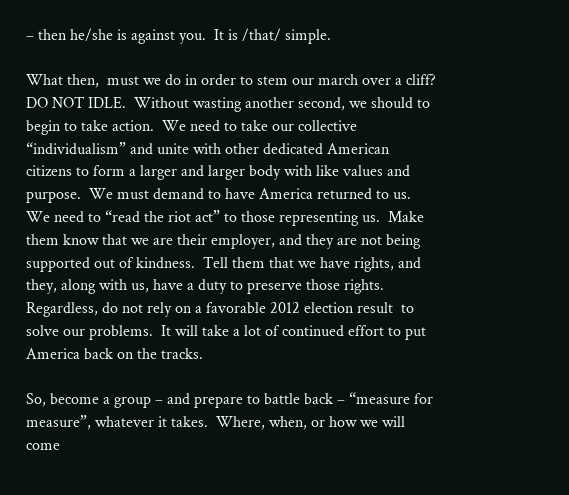– then he/she is against you.  It is /that/ simple.

What then,  must we do in order to stem our march over a cliff?  DO NOT IDLE.  Without wasting another second, we should to begin to take action.  We need to take our collective “individualism” and unite with other dedicated American citizens to form a larger and larger body with like values and purpose.  We must demand to have America returned to us.  We need to “read the riot act” to those representing us.  Make them know that we are their employer, and they are not being supported out of kindness.  Tell them that we have rights, and they, along with us, have a duty to preserve those rights.  Regardless, do not rely on a favorable 2012 election result  to solve our problems.  It will take a lot of continued effort to put America back on the tracks.

So, become a group – and prepare to battle back – “measure for measure”, whatever it takes.  Where, when, or how we will come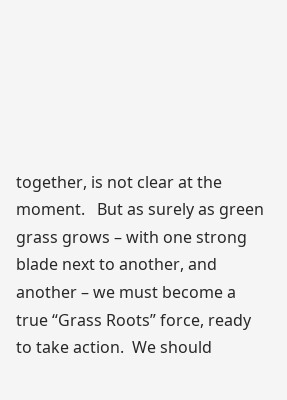together, is not clear at the moment.   But as surely as green grass grows – with one strong blade next to another, and another – we must become a true “Grass Roots” force, ready to take action.  We should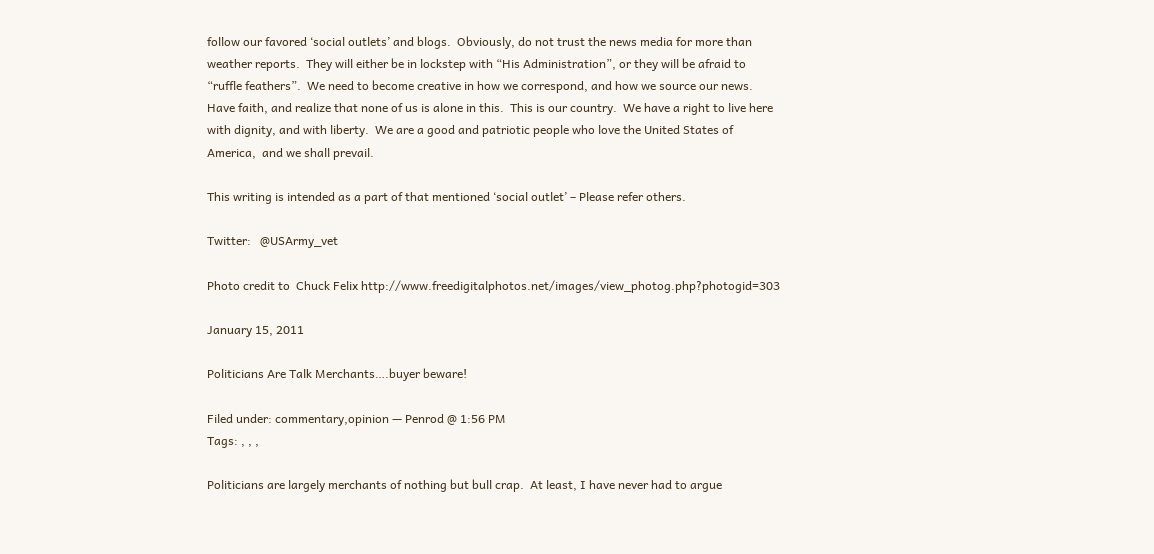follow our favored ‘social outlets’ and blogs.  Obviously, do not trust the news media for more than weather reports.  They will either be in lockstep with “His Administration”, or they will be afraid to “ruffle feathers”.  We need to become creative in how we correspond, and how we source our news.  Have faith, and realize that none of us is alone in this.  This is our country.  We have a right to live here with dignity, and with liberty.  We are a good and patriotic people who love the United States of America,  and we shall prevail.

This writing is intended as a part of that mentioned ‘social outlet’ – Please refer others.

Twitter:   @USArmy_vet

Photo credit to  Chuck Felix http://www.freedigitalphotos.net/images/view_photog.php?photogid=303

January 15, 2011

Politicians Are Talk Merchants….buyer beware!

Filed under: commentary,opinion — Penrod @ 1:56 PM
Tags: , , ,

Politicians are largely merchants of nothing but bull crap.  At least, I have never had to argue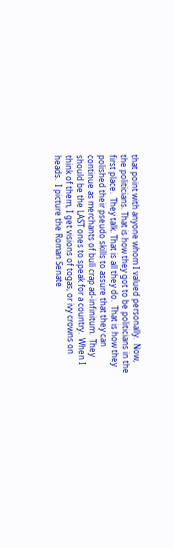that point with anyone whom I valued personally.  Now, the politicians. That is how they got to be politicians in the first place.  They talk. That is all they do.  That is how they polished their pseudo skills to assure that they can continue as merchants of bull crap ad-infinitum.  They should be the LAST ones to speak for a country.  When I think of them, I get visions of togas, or ivy crowns on heads.  I picture the Roman Senate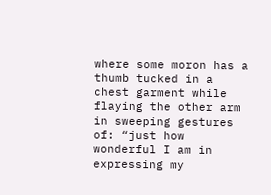where some moron has a thumb tucked in a chest garment while flaying the other arm in sweeping gestures of: “just how wonderful I am in expressing my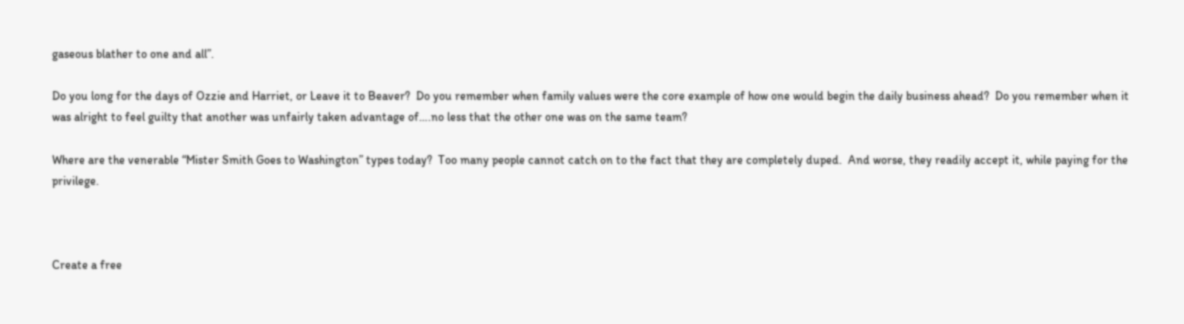gaseous blather to one and all”.

Do you long for the days of Ozzie and Harriet, or Leave it to Beaver?  Do you remember when family values were the core example of how one would begin the daily business ahead?  Do you remember when it was alright to feel guilty that another was unfairly taken advantage of….no less that the other one was on the same team?

Where are the venerable “Mister Smith Goes to Washington” types today?  Too many people cannot catch on to the fact that they are completely duped.  And worse, they readily accept it, while paying for the privilege.



Create a free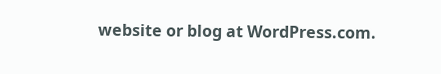website or blog at WordPress.com.